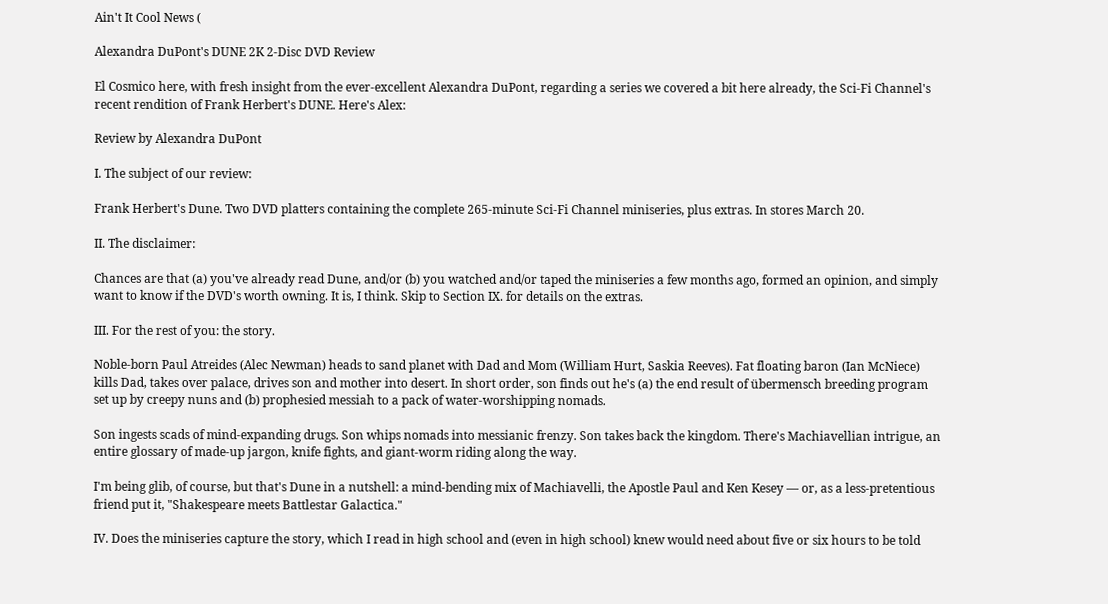Ain't It Cool News (

Alexandra DuPont's DUNE 2K 2-Disc DVD Review

El Cosmico here, with fresh insight from the ever-excellent Alexandra DuPont, regarding a series we covered a bit here already, the Sci-Fi Channel's recent rendition of Frank Herbert's DUNE. Here's Alex:

Review by Alexandra DuPont

I. The subject of our review:

Frank Herbert's Dune. Two DVD platters containing the complete 265-minute Sci-Fi Channel miniseries, plus extras. In stores March 20.

II. The disclaimer:

Chances are that (a) you've already read Dune, and/or (b) you watched and/or taped the miniseries a few months ago, formed an opinion, and simply want to know if the DVD's worth owning. It is, I think. Skip to Section IX. for details on the extras.

III. For the rest of you: the story.

Noble-born Paul Atreides (Alec Newman) heads to sand planet with Dad and Mom (William Hurt, Saskia Reeves). Fat floating baron (Ian McNiece) kills Dad, takes over palace, drives son and mother into desert. In short order, son finds out he's (a) the end result of übermensch breeding program set up by creepy nuns and (b) prophesied messiah to a pack of water-worshipping nomads.

Son ingests scads of mind-expanding drugs. Son whips nomads into messianic frenzy. Son takes back the kingdom. There's Machiavellian intrigue, an entire glossary of made-up jargon, knife fights, and giant-worm riding along the way.

I'm being glib, of course, but that's Dune in a nutshell: a mind-bending mix of Machiavelli, the Apostle Paul and Ken Kesey — or, as a less-pretentious friend put it, "Shakespeare meets Battlestar Galactica."

IV. Does the miniseries capture the story, which I read in high school and (even in high school) knew would need about five or six hours to be told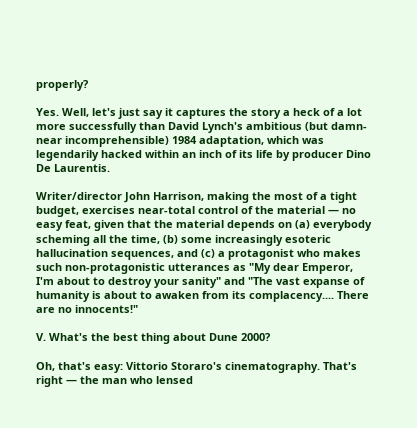properly?

Yes. Well, let's just say it captures the story a heck of a lot more successfully than David Lynch's ambitious (but damn-near incomprehensible) 1984 adaptation, which was legendarily hacked within an inch of its life by producer Dino De Laurentis.

Writer/director John Harrison, making the most of a tight budget, exercises near-total control of the material — no easy feat, given that the material depends on (a) everybody scheming all the time, (b) some increasingly esoteric hallucination sequences, and (c) a protagonist who makes such non-protagonistic utterances as "My dear Emperor, I'm about to destroy your sanity" and "The vast expanse of humanity is about to awaken from its complacency.... There are no innocents!"

V. What's the best thing about Dune 2000?

Oh, that's easy: Vittorio Storaro's cinematography. That's right — the man who lensed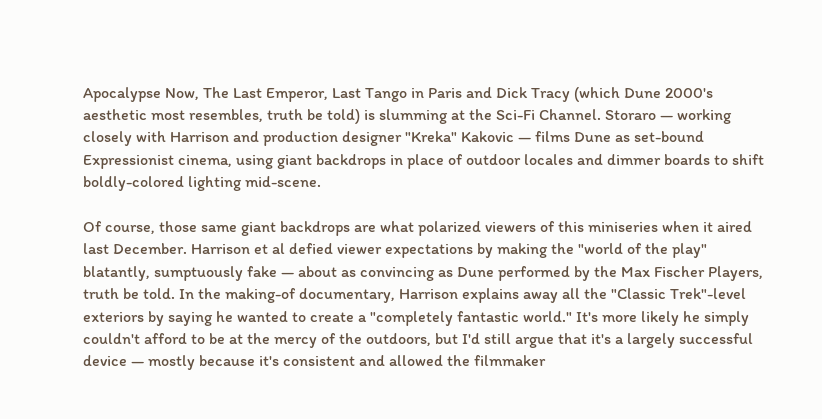Apocalypse Now, The Last Emperor, Last Tango in Paris and Dick Tracy (which Dune 2000's aesthetic most resembles, truth be told) is slumming at the Sci-Fi Channel. Storaro — working closely with Harrison and production designer "Kreka" Kakovic — films Dune as set-bound Expressionist cinema, using giant backdrops in place of outdoor locales and dimmer boards to shift boldly-colored lighting mid-scene.

Of course, those same giant backdrops are what polarized viewers of this miniseries when it aired last December. Harrison et al defied viewer expectations by making the "world of the play" blatantly, sumptuously fake — about as convincing as Dune performed by the Max Fischer Players, truth be told. In the making-of documentary, Harrison explains away all the "Classic Trek"-level exteriors by saying he wanted to create a "completely fantastic world." It's more likely he simply couldn't afford to be at the mercy of the outdoors, but I'd still argue that it's a largely successful device — mostly because it's consistent and allowed the filmmaker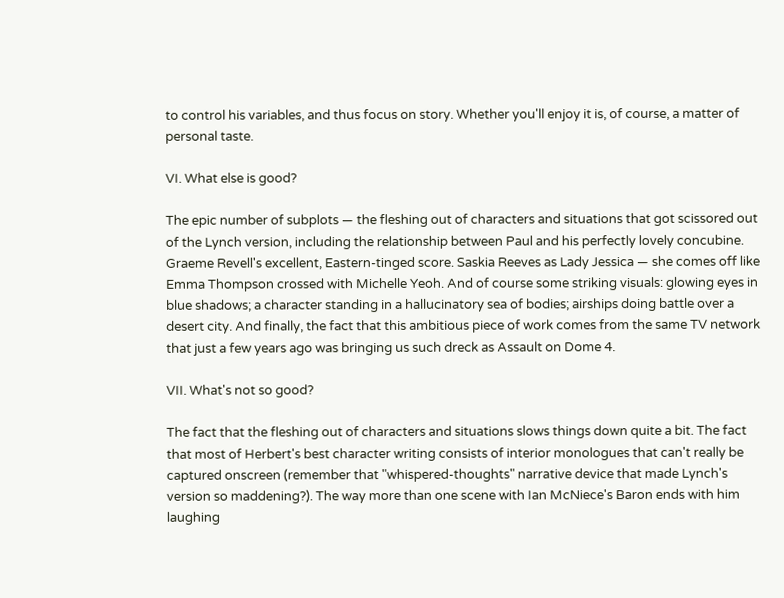to control his variables, and thus focus on story. Whether you'll enjoy it is, of course, a matter of personal taste.

VI. What else is good?

The epic number of subplots — the fleshing out of characters and situations that got scissored out of the Lynch version, including the relationship between Paul and his perfectly lovely concubine. Graeme Revell's excellent, Eastern-tinged score. Saskia Reeves as Lady Jessica — she comes off like Emma Thompson crossed with Michelle Yeoh. And of course some striking visuals: glowing eyes in blue shadows; a character standing in a hallucinatory sea of bodies; airships doing battle over a desert city. And finally, the fact that this ambitious piece of work comes from the same TV network that just a few years ago was bringing us such dreck as Assault on Dome 4.

VII. What's not so good?

The fact that the fleshing out of characters and situations slows things down quite a bit. The fact that most of Herbert's best character writing consists of interior monologues that can't really be captured onscreen (remember that "whispered-thoughts" narrative device that made Lynch's version so maddening?). The way more than one scene with Ian McNiece's Baron ends with him laughing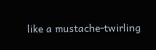like a mustache-twirling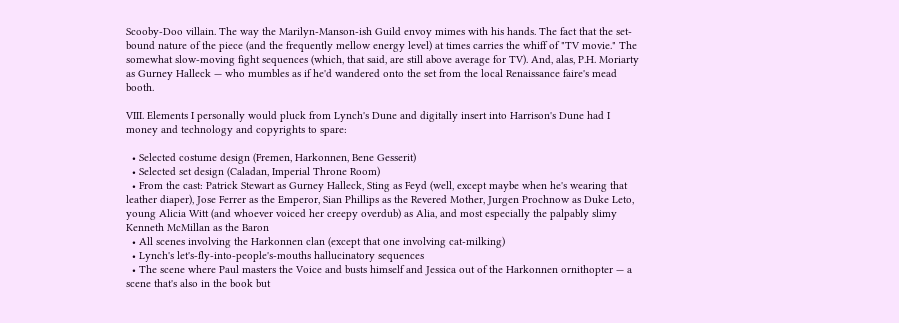Scooby-Doo villain. The way the Marilyn-Manson-ish Guild envoy mimes with his hands. The fact that the set-bound nature of the piece (and the frequently mellow energy level) at times carries the whiff of "TV movie." The somewhat slow-moving fight sequences (which, that said, are still above average for TV). And, alas, P.H. Moriarty as Gurney Halleck — who mumbles as if he'd wandered onto the set from the local Renaissance faire's mead booth.

VIII. Elements I personally would pluck from Lynch's Dune and digitally insert into Harrison's Dune had I money and technology and copyrights to spare:

  • Selected costume design (Fremen, Harkonnen, Bene Gesserit)
  • Selected set design (Caladan, Imperial Throne Room)
  • From the cast: Patrick Stewart as Gurney Halleck, Sting as Feyd (well, except maybe when he's wearing that leather diaper), Jose Ferrer as the Emperor, Sian Phillips as the Revered Mother, Jurgen Prochnow as Duke Leto, young Alicia Witt (and whoever voiced her creepy overdub) as Alia, and most especially the palpably slimy Kenneth McMillan as the Baron
  • All scenes involving the Harkonnen clan (except that one involving cat-milking)
  • Lynch's let's-fly-into-people's-mouths hallucinatory sequences
  • The scene where Paul masters the Voice and busts himself and Jessica out of the Harkonnen ornithopter — a scene that's also in the book but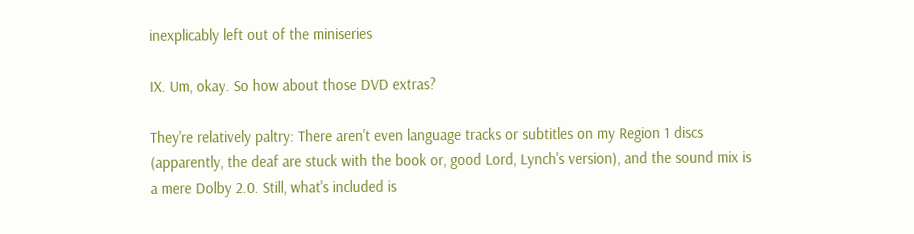inexplicably left out of the miniseries

IX. Um, okay. So how about those DVD extras?

They're relatively paltry: There aren't even language tracks or subtitles on my Region 1 discs (apparently, the deaf are stuck with the book or, good Lord, Lynch's version), and the sound mix is a mere Dolby 2.0. Still, what's included is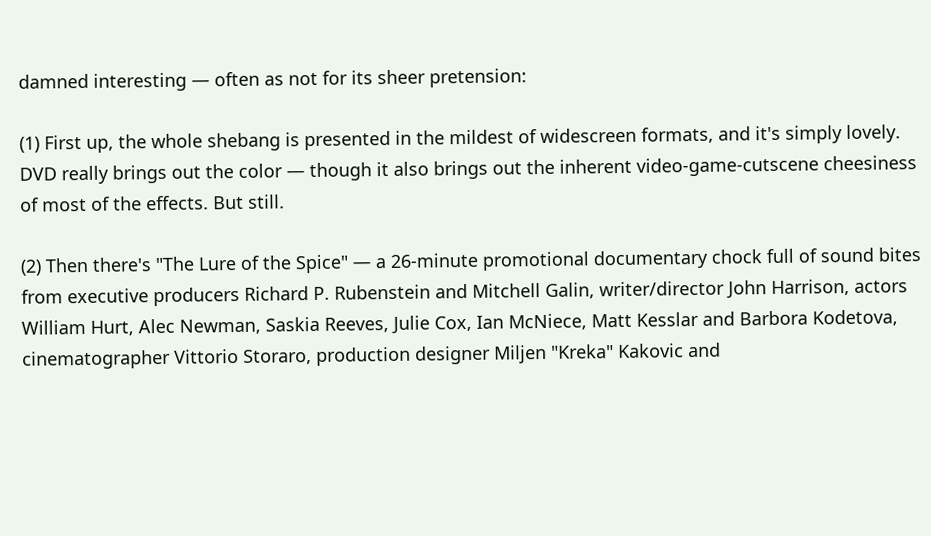damned interesting — often as not for its sheer pretension:

(1) First up, the whole shebang is presented in the mildest of widescreen formats, and it's simply lovely. DVD really brings out the color — though it also brings out the inherent video-game-cutscene cheesiness of most of the effects. But still.

(2) Then there's "The Lure of the Spice" — a 26-minute promotional documentary chock full of sound bites from executive producers Richard P. Rubenstein and Mitchell Galin, writer/director John Harrison, actors William Hurt, Alec Newman, Saskia Reeves, Julie Cox, Ian McNiece, Matt Kesslar and Barbora Kodetova, cinematographer Vittorio Storaro, production designer Miljen "Kreka" Kakovic and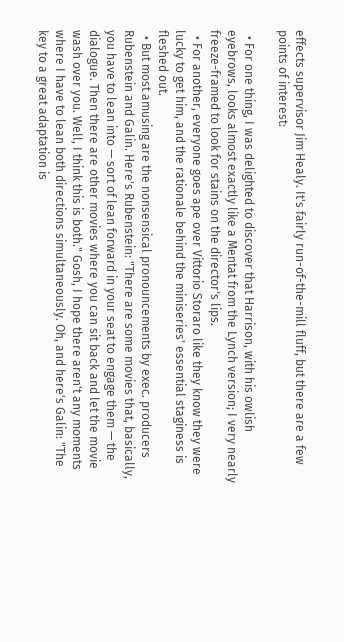effects supervisor Jim Healy. It's fairly run-of-the-mill fluff, but there are a few points of interest:

  • For one thing, I was delighted to discover that Harrison, with his owlish eyebrows, looks almost exactly like a Mentat from the Lynch version; I very nearly freeze-framed to look for stains on the director's lips.
  • For another, everyone goes ape over Vittorio Storaro like they know they were lucky to get him, and the rationale behind the miniseries' essential staginess is fleshed out.
  • But most amusing are the nonsensical pronouncements by exec. producers Rubenstein and Galin. Here's Rubenstein: "There are some movies that, basically, you have to lean into — sort of lean forward in your seat to engage them — the dialogue. Then there are other movies where you can sit back and let the movie wash over you. Well, I think this is both." Gosh, I hope there aren't any moments where I have to lean both directions simultaneously. Oh, and here's Galin: "The key to a great adaptation is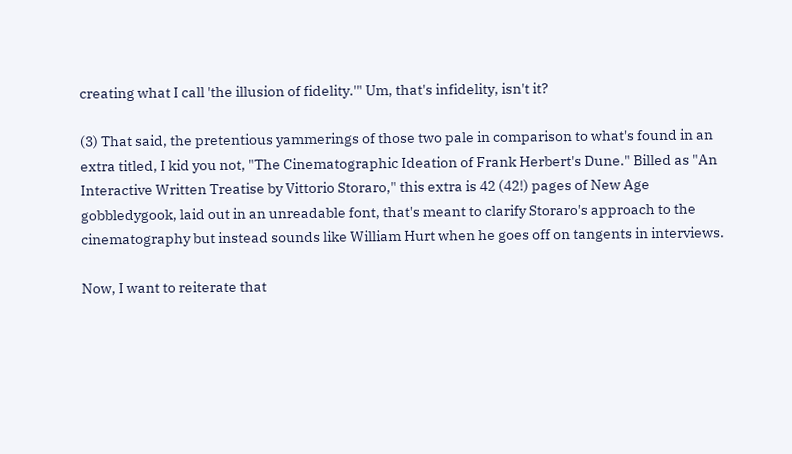creating what I call 'the illusion of fidelity.'" Um, that's infidelity, isn't it?

(3) That said, the pretentious yammerings of those two pale in comparison to what's found in an extra titled, I kid you not, "The Cinematographic Ideation of Frank Herbert's Dune." Billed as "An Interactive Written Treatise by Vittorio Storaro," this extra is 42 (42!) pages of New Age gobbledygook, laid out in an unreadable font, that's meant to clarify Storaro's approach to the cinematography but instead sounds like William Hurt when he goes off on tangents in interviews.

Now, I want to reiterate that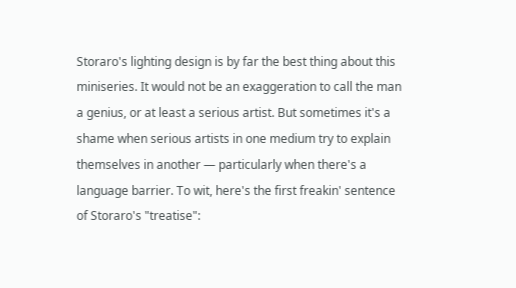Storaro's lighting design is by far the best thing about this miniseries. It would not be an exaggeration to call the man a genius, or at least a serious artist. But sometimes it's a shame when serious artists in one medium try to explain themselves in another — particularly when there's a language barrier. To wit, here's the first freakin' sentence of Storaro's "treatise":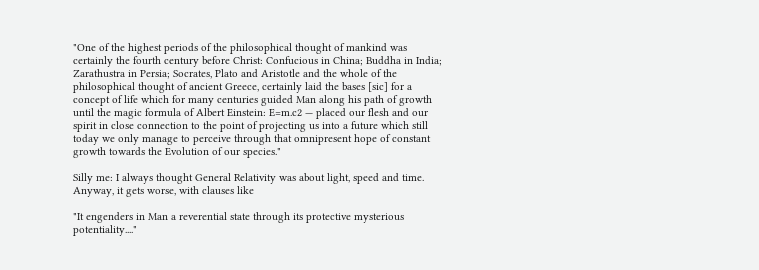"One of the highest periods of the philosophical thought of mankind was certainly the fourth century before Christ: Confucious in China; Buddha in India; Zarathustra in Persia; Socrates, Plato and Aristotle and the whole of the philosophical thought of ancient Greece, certainly laid the bases [sic] for a concept of life which for many centuries guided Man along his path of growth until the magic formula of Albert Einstein: E=m.c2 — placed our flesh and our spirit in close connection to the point of projecting us into a future which still today we only manage to perceive through that omnipresent hope of constant growth towards the Evolution of our species."

Silly me: I always thought General Relativity was about light, speed and time. Anyway, it gets worse, with clauses like

"It engenders in Man a reverential state through its protective mysterious potentiality...."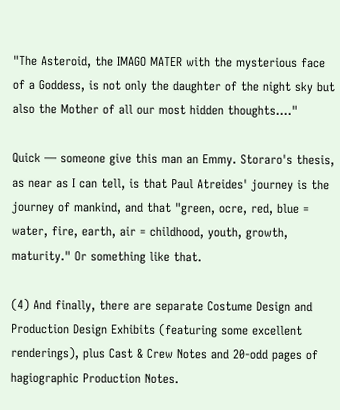"The Asteroid, the IMAGO MATER with the mysterious face of a Goddess, is not only the daughter of the night sky but also the Mother of all our most hidden thoughts...."

Quick — someone give this man an Emmy. Storaro's thesis, as near as I can tell, is that Paul Atreides' journey is the journey of mankind, and that "green, ocre, red, blue = water, fire, earth, air = childhood, youth, growth, maturity." Or something like that.

(4) And finally, there are separate Costume Design and Production Design Exhibits (featuring some excellent renderings), plus Cast & Crew Notes and 20-odd pages of hagiographic Production Notes.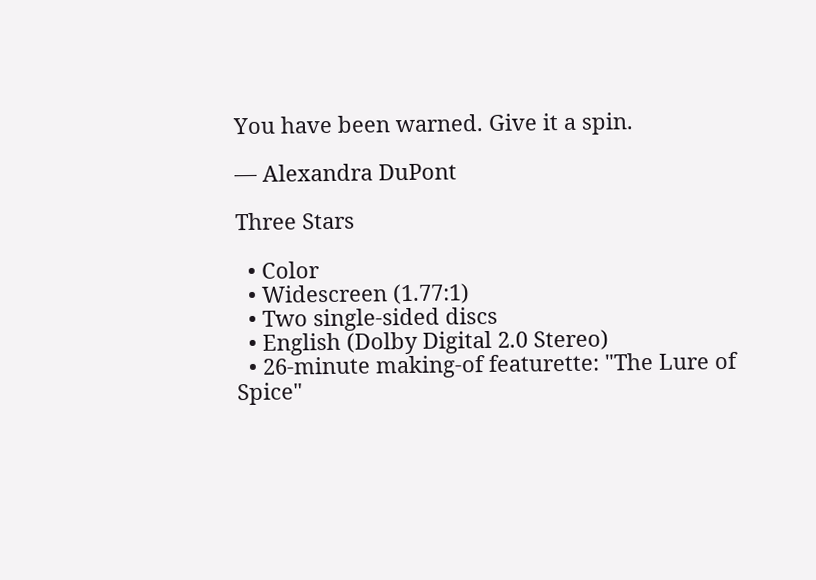You have been warned. Give it a spin.

— Alexandra DuPont

Three Stars

  • Color
  • Widescreen (1.77:1)
  • Two single-sided discs
  • English (Dolby Digital 2.0 Stereo)
  • 26-minute making-of featurette: "The Lure of Spice"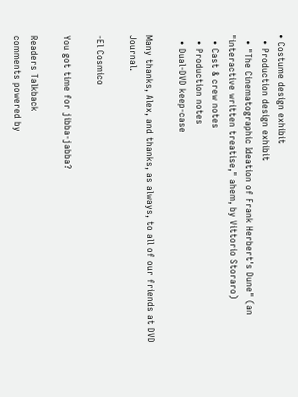• Costume design exhibit
  • Production design exhibit
  • "The Cinematographic Ideation of Frank Herbert's Dune" (an "interactive written treatise," ahem, by Vittorio Storaro)
  • Cast & crew notes
  • Production notes
  • Dual-DVD keep-case

Many thanks, Alex, and thanks, as always, to all of our friends at DVD Journal.

-El Cosmico

You got time for jibba-jabba?

Readers Talkback
comments powered by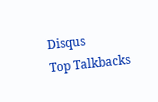Disqus
Top Talkbacks